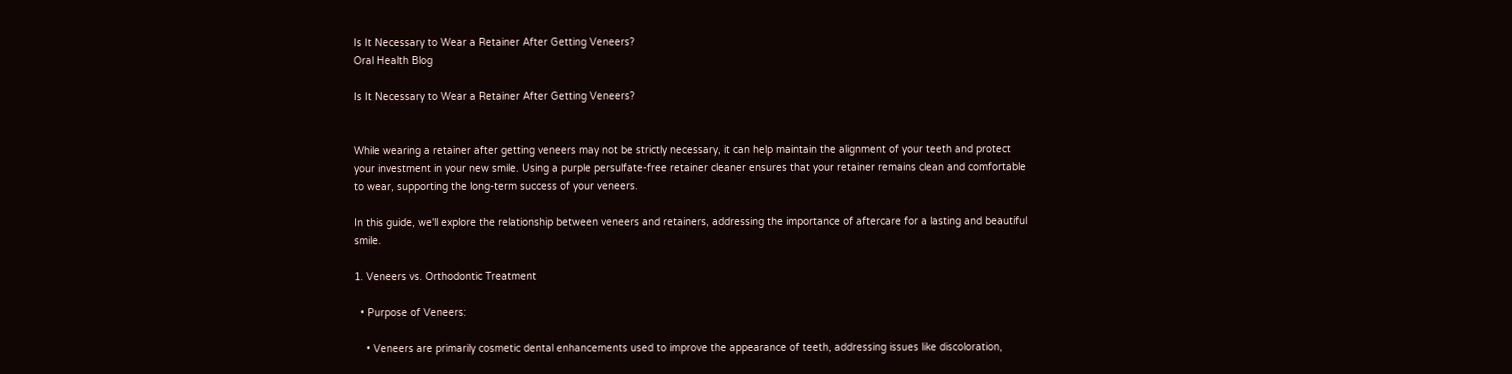Is It Necessary to Wear a Retainer After Getting Veneers?
Oral Health Blog

Is It Necessary to Wear a Retainer After Getting Veneers?


While wearing a retainer after getting veneers may not be strictly necessary, it can help maintain the alignment of your teeth and protect your investment in your new smile. Using a purple persulfate-free retainer cleaner ensures that your retainer remains clean and comfortable to wear, supporting the long-term success of your veneers.

In this guide, we'll explore the relationship between veneers and retainers, addressing the importance of aftercare for a lasting and beautiful smile.

1. Veneers vs. Orthodontic Treatment

  • Purpose of Veneers:

    • Veneers are primarily cosmetic dental enhancements used to improve the appearance of teeth, addressing issues like discoloration,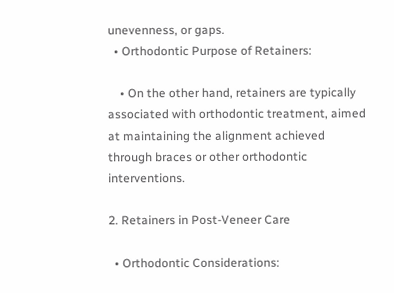unevenness, or gaps.
  • Orthodontic Purpose of Retainers:

    • On the other hand, retainers are typically associated with orthodontic treatment, aimed at maintaining the alignment achieved through braces or other orthodontic interventions.

2. Retainers in Post-Veneer Care

  • Orthodontic Considerations: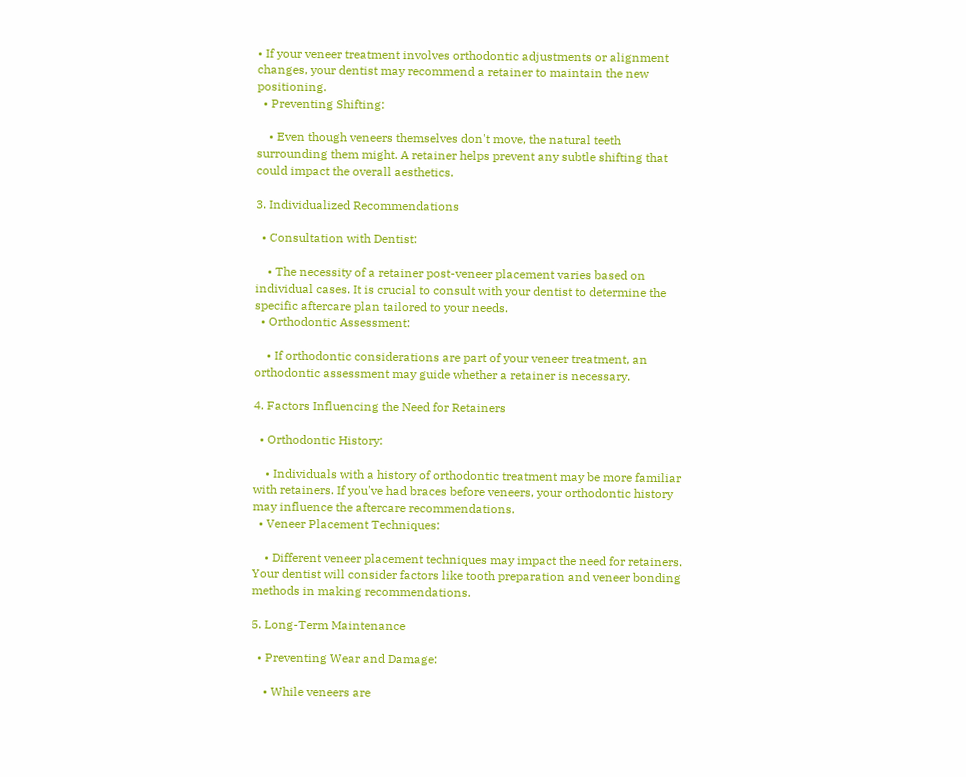• If your veneer treatment involves orthodontic adjustments or alignment changes, your dentist may recommend a retainer to maintain the new positioning.
  • Preventing Shifting:

    • Even though veneers themselves don't move, the natural teeth surrounding them might. A retainer helps prevent any subtle shifting that could impact the overall aesthetics.

3. Individualized Recommendations

  • Consultation with Dentist:

    • The necessity of a retainer post-veneer placement varies based on individual cases. It is crucial to consult with your dentist to determine the specific aftercare plan tailored to your needs.
  • Orthodontic Assessment:

    • If orthodontic considerations are part of your veneer treatment, an orthodontic assessment may guide whether a retainer is necessary.

4. Factors Influencing the Need for Retainers

  • Orthodontic History:

    • Individuals with a history of orthodontic treatment may be more familiar with retainers. If you've had braces before veneers, your orthodontic history may influence the aftercare recommendations.
  • Veneer Placement Techniques:

    • Different veneer placement techniques may impact the need for retainers. Your dentist will consider factors like tooth preparation and veneer bonding methods in making recommendations.

5. Long-Term Maintenance

  • Preventing Wear and Damage:

    • While veneers are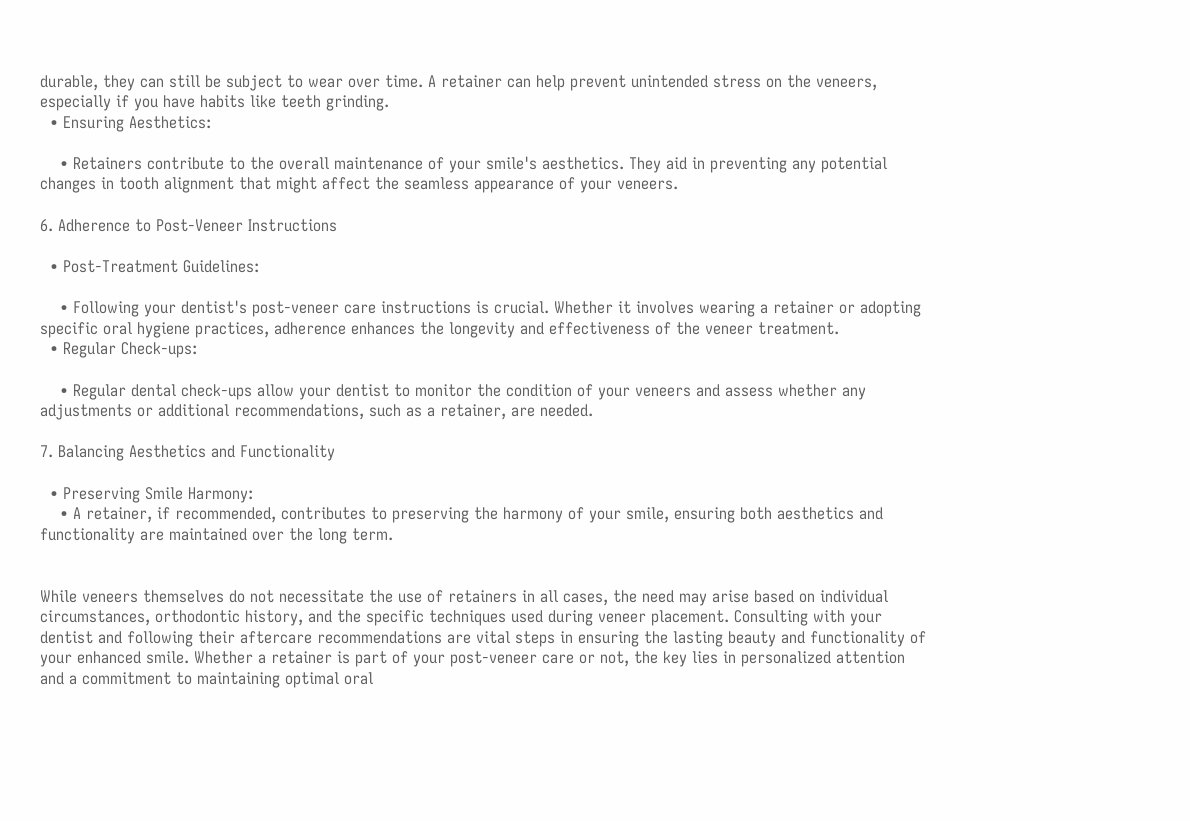durable, they can still be subject to wear over time. A retainer can help prevent unintended stress on the veneers, especially if you have habits like teeth grinding.
  • Ensuring Aesthetics:

    • Retainers contribute to the overall maintenance of your smile's aesthetics. They aid in preventing any potential changes in tooth alignment that might affect the seamless appearance of your veneers.

6. Adherence to Post-Veneer Instructions

  • Post-Treatment Guidelines:

    • Following your dentist's post-veneer care instructions is crucial. Whether it involves wearing a retainer or adopting specific oral hygiene practices, adherence enhances the longevity and effectiveness of the veneer treatment.
  • Regular Check-ups:

    • Regular dental check-ups allow your dentist to monitor the condition of your veneers and assess whether any adjustments or additional recommendations, such as a retainer, are needed.

7. Balancing Aesthetics and Functionality

  • Preserving Smile Harmony:
    • A retainer, if recommended, contributes to preserving the harmony of your smile, ensuring both aesthetics and functionality are maintained over the long term.


While veneers themselves do not necessitate the use of retainers in all cases, the need may arise based on individual circumstances, orthodontic history, and the specific techniques used during veneer placement. Consulting with your dentist and following their aftercare recommendations are vital steps in ensuring the lasting beauty and functionality of your enhanced smile. Whether a retainer is part of your post-veneer care or not, the key lies in personalized attention and a commitment to maintaining optimal oral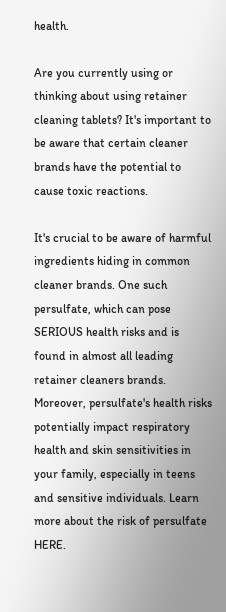health.

Are you currently using or thinking about using retainer cleaning tablets? It's important to be aware that certain cleaner brands have the potential to cause toxic reactions.

It's crucial to be aware of harmful ingredients hiding in common cleaner brands. One such persulfate, which can pose SERIOUS health risks and is found in almost all leading retainer cleaners brands. Moreover, persulfate's health risks potentially impact respiratory health and skin sensitivities in your family, especially in teens and sensitive individuals. Learn more about the risk of persulfate HERE.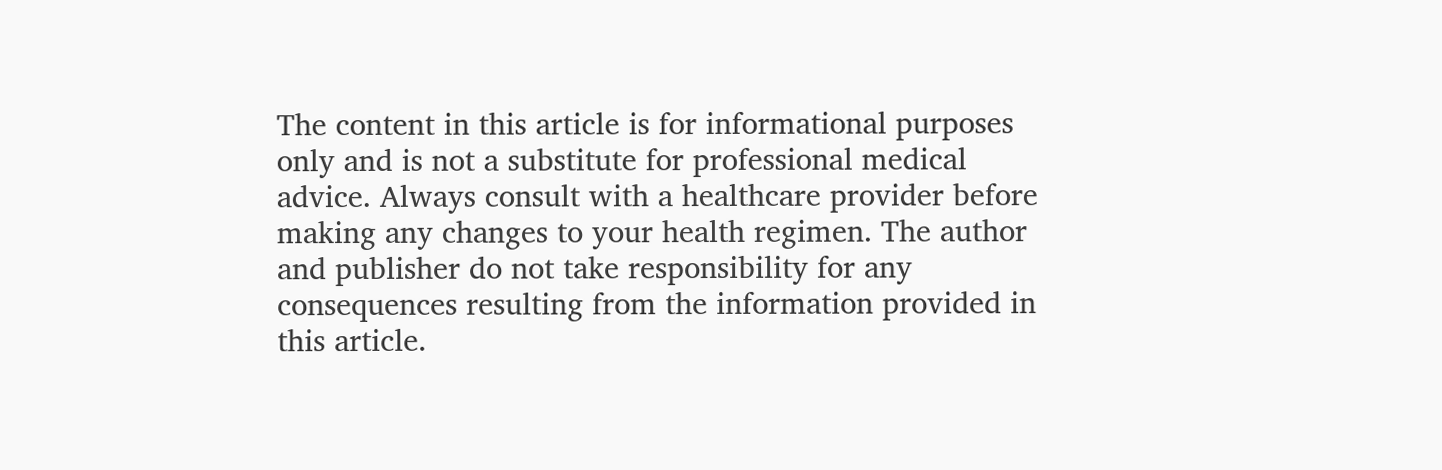The content in this article is for informational purposes only and is not a substitute for professional medical advice. Always consult with a healthcare provider before making any changes to your health regimen. The author and publisher do not take responsibility for any consequences resulting from the information provided in this article.